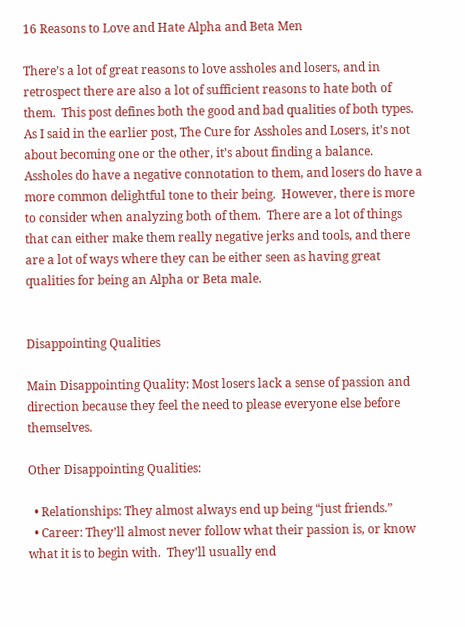16 Reasons to Love and Hate Alpha and Beta Men

There’s a lot of great reasons to love assholes and losers, and in retrospect there are also a lot of sufficient reasons to hate both of them.  This post defines both the good and bad qualities of both types.  As I said in the earlier post, The Cure for Assholes and Losers, it’s not about becoming one or the other, it’s about finding a balance.  Assholes do have a negative connotation to them, and losers do have a more common delightful tone to their being.  However, there is more to consider when analyzing both of them.  There are a lot of things that can either make them really negative jerks and tools, and there are a lot of ways where they can be either seen as having great qualities for being an Alpha or Beta male.


Disappointing Qualities

Main Disappointing Quality: Most losers lack a sense of passion and direction because they feel the need to please everyone else before themselves.

Other Disappointing Qualities:

  • Relationships: They almost always end up being “just friends.”
  • Career: They’ll almost never follow what their passion is, or know what it is to begin with.  They’ll usually end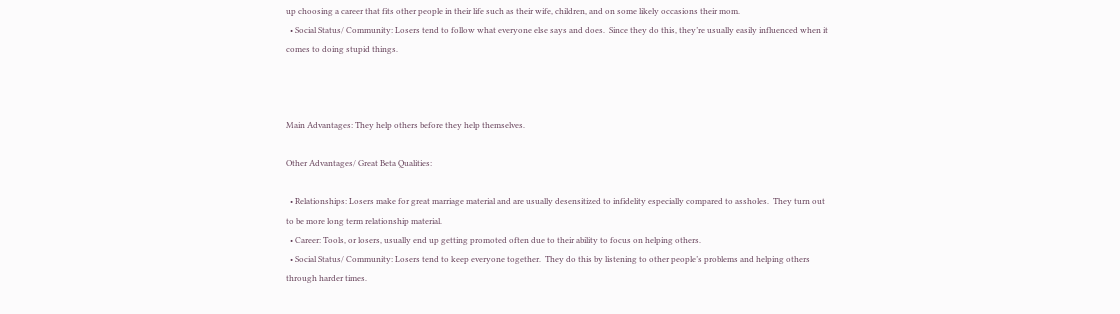up choosing a career that fits other people in their life such as their wife, children, and on some likely occasions their mom.
  • Social Status/ Community: Losers tend to follow what everyone else says and does.  Since they do this, they’re usually easily influenced when it comes to doing stupid things.



Main Advantages: They help others before they help themselves.

Other Advantages/ Great Beta Qualities:

  • Relationships: Losers make for great marriage material and are usually desensitized to infidelity especially compared to assholes.  They turn out to be more long term relationship material.
  • Career: Tools, or losers, usually end up getting promoted often due to their ability to focus on helping others.
  • Social Status/ Community: Losers tend to keep everyone together.  They do this by listening to other people’s problems and helping others through harder times.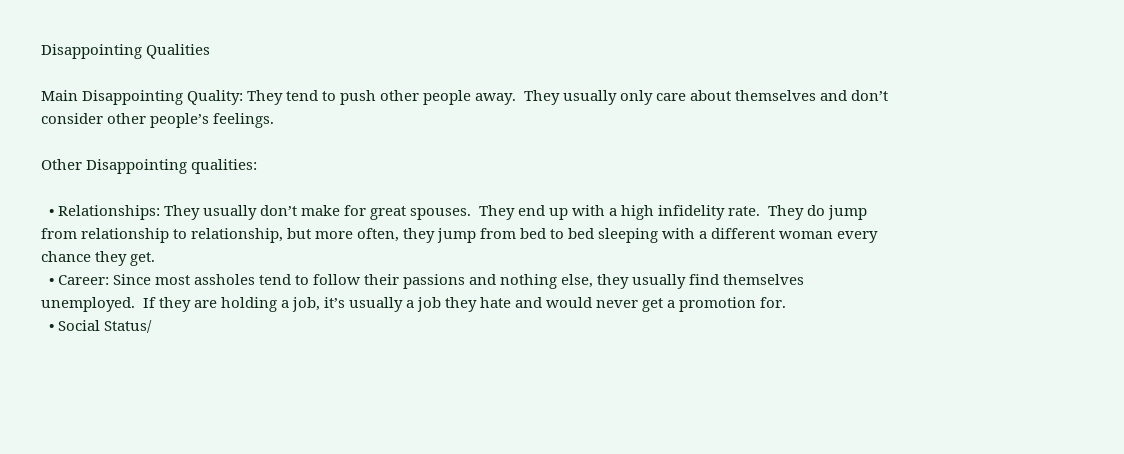Disappointing Qualities

Main Disappointing Quality: They tend to push other people away.  They usually only care about themselves and don’t consider other people’s feelings.

Other Disappointing qualities:

  • Relationships: They usually don’t make for great spouses.  They end up with a high infidelity rate.  They do jump from relationship to relationship, but more often, they jump from bed to bed sleeping with a different woman every chance they get.
  • Career: Since most assholes tend to follow their passions and nothing else, they usually find themselves unemployed.  If they are holding a job, it’s usually a job they hate and would never get a promotion for.
  • Social Status/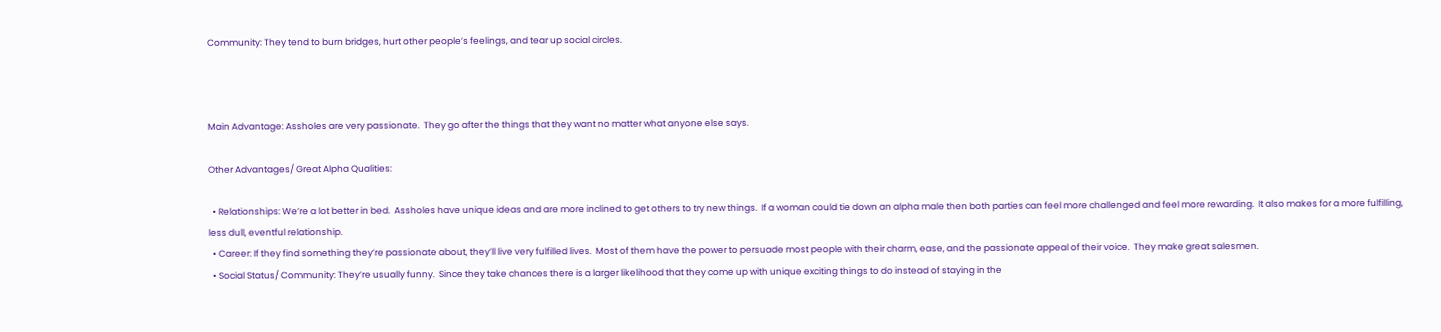Community: They tend to burn bridges, hurt other people’s feelings, and tear up social circles.



Main Advantage: Assholes are very passionate.  They go after the things that they want no matter what anyone else says.

Other Advantages/ Great Alpha Qualities:

  • Relationships: We’re a lot better in bed.  Assholes have unique ideas and are more inclined to get others to try new things.  If a woman could tie down an alpha male then both parties can feel more challenged and feel more rewarding.  It also makes for a more fulfilling, less dull, eventful relationship.
  • Career: If they find something they’re passionate about, they’ll live very fulfilled lives.  Most of them have the power to persuade most people with their charm, ease, and the passionate appeal of their voice.  They make great salesmen.
  • Social Status/ Community: They’re usually funny.  Since they take chances there is a larger likelihood that they come up with unique exciting things to do instead of staying in the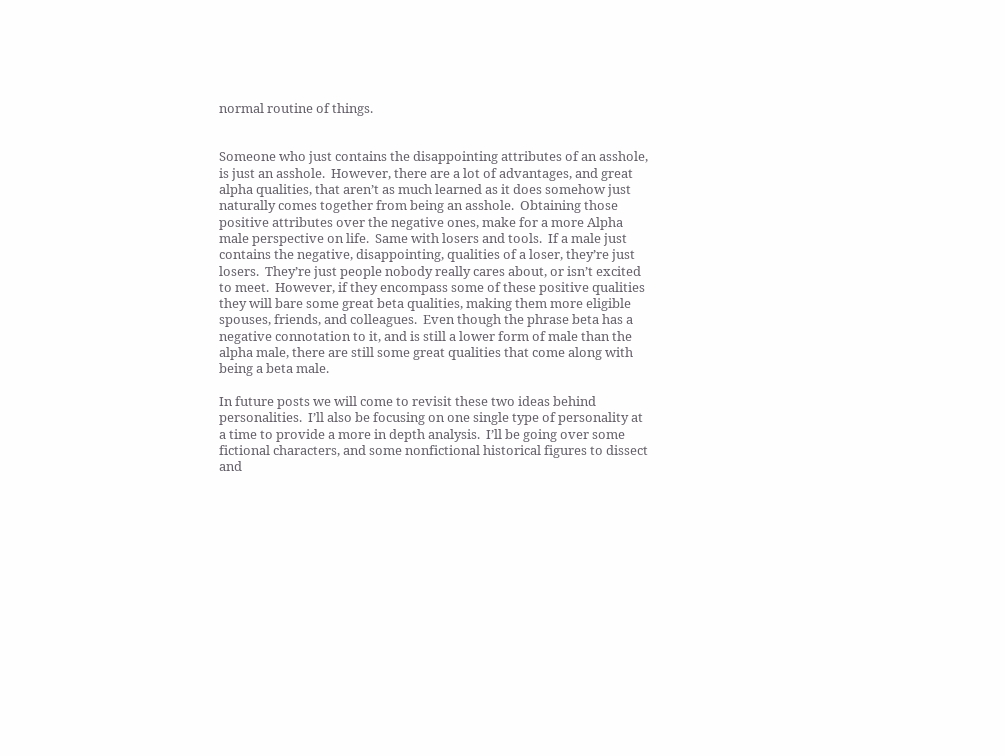normal routine of things.


Someone who just contains the disappointing attributes of an asshole, is just an asshole.  However, there are a lot of advantages, and great alpha qualities, that aren’t as much learned as it does somehow just naturally comes together from being an asshole.  Obtaining those positive attributes over the negative ones, make for a more Alpha male perspective on life.  Same with losers and tools.  If a male just contains the negative, disappointing, qualities of a loser, they’re just losers.  They’re just people nobody really cares about, or isn’t excited to meet.  However, if they encompass some of these positive qualities they will bare some great beta qualities, making them more eligible spouses, friends, and colleagues.  Even though the phrase beta has a negative connotation to it, and is still a lower form of male than the alpha male, there are still some great qualities that come along with being a beta male.

In future posts we will come to revisit these two ideas behind personalities.  I’ll also be focusing on one single type of personality at a time to provide a more in depth analysis.  I’ll be going over some fictional characters, and some nonfictional historical figures to dissect and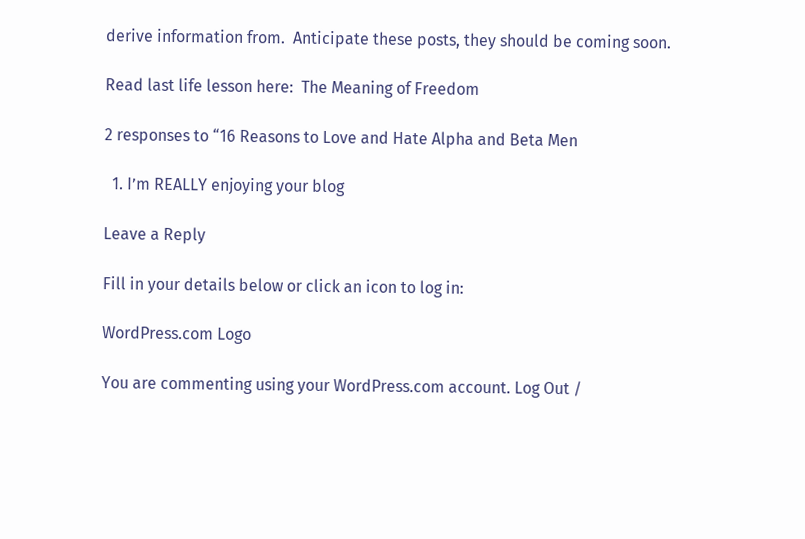derive information from.  Anticipate these posts, they should be coming soon.

Read last life lesson here:  The Meaning of Freedom

2 responses to “16 Reasons to Love and Hate Alpha and Beta Men

  1. I’m REALLY enjoying your blog

Leave a Reply

Fill in your details below or click an icon to log in:

WordPress.com Logo

You are commenting using your WordPress.com account. Log Out /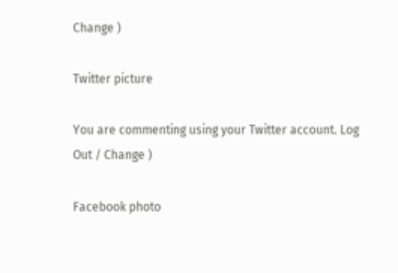Change )

Twitter picture

You are commenting using your Twitter account. Log Out / Change )

Facebook photo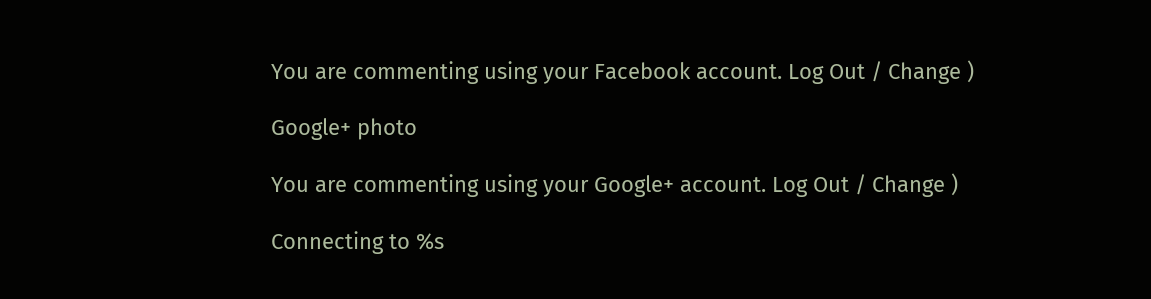You are commenting using your Facebook account. Log Out / Change )

Google+ photo

You are commenting using your Google+ account. Log Out / Change )

Connecting to %s